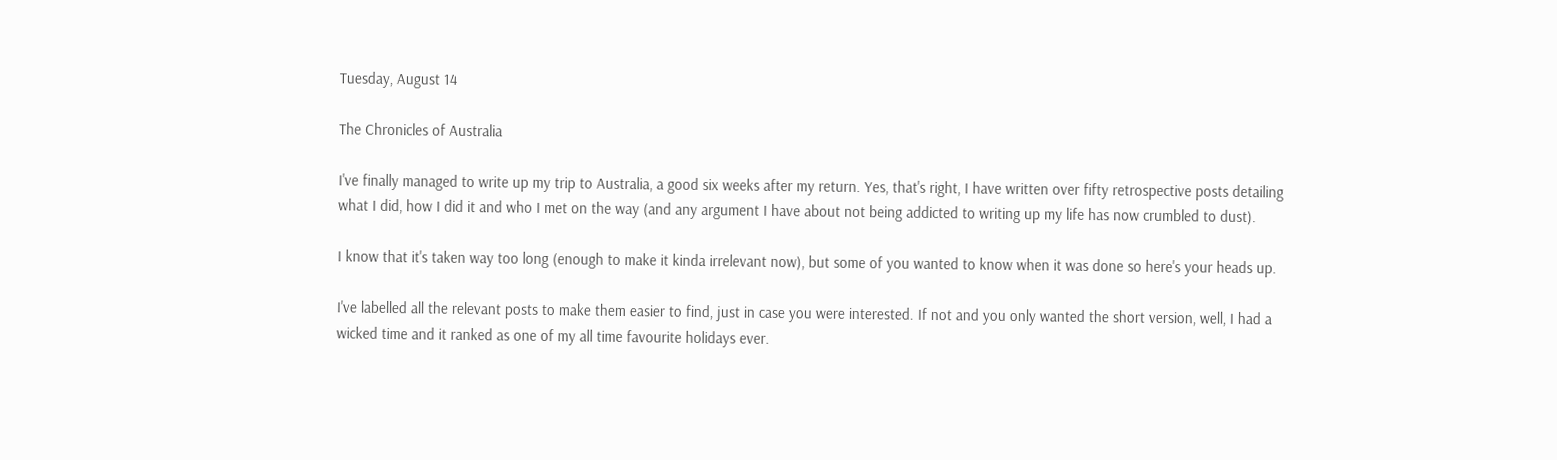Tuesday, August 14

The Chronicles of Australia

I've finally managed to write up my trip to Australia, a good six weeks after my return. Yes, that's right, I have written over fifty retrospective posts detailing what I did, how I did it and who I met on the way (and any argument I have about not being addicted to writing up my life has now crumbled to dust).

I know that it's taken way too long (enough to make it kinda irrelevant now), but some of you wanted to know when it was done so here's your heads up.

I've labelled all the relevant posts to make them easier to find, just in case you were interested. If not and you only wanted the short version, well, I had a wicked time and it ranked as one of my all time favourite holidays ever.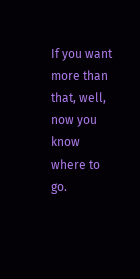If you want more than that, well, now you know where to go.